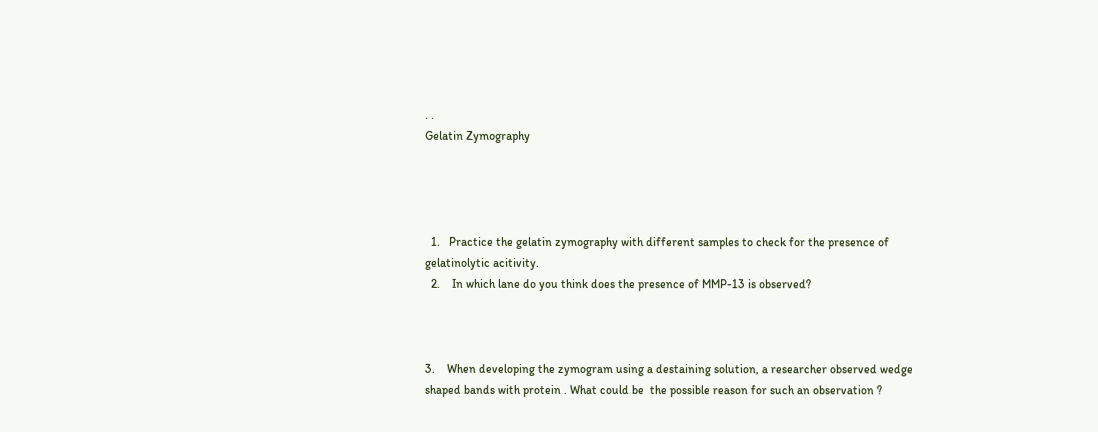. .
Gelatin Zymography




  1.   Practice the gelatin zymography with different samples to check for the presence of gelatinolytic acitivity.
  2.    In which lane do you think does the presence of MMP-13 is observed?



3.    When developing the zymogram using a destaining solution, a researcher observed wedge shaped bands with protein . What could be  the possible reason for such an observation ?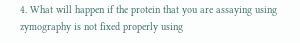4. What will happen if the protein that you are assaying using zymography is not fixed properly using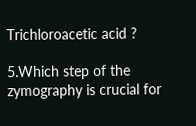Trichloroacetic acid ?

5.Which step of the zymography is crucial for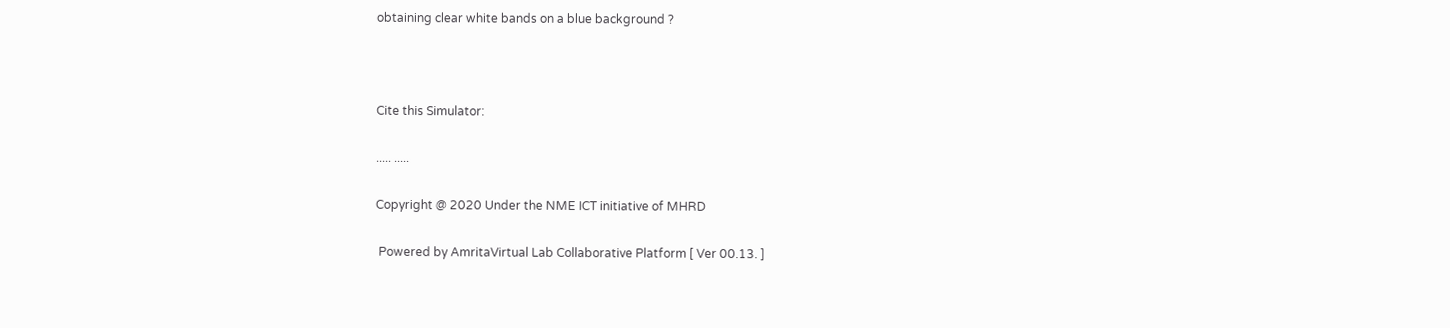obtaining clear white bands on a blue background ?



Cite this Simulator:

..... .....

Copyright @ 2020 Under the NME ICT initiative of MHRD

 Powered by AmritaVirtual Lab Collaborative Platform [ Ver 00.13. ]